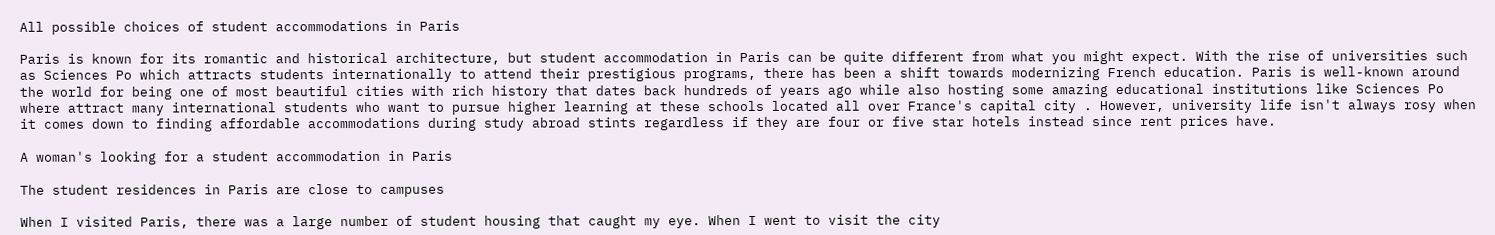All possible choices of student accommodations in Paris

Paris is known for its romantic and historical architecture, but student accommodation in Paris can be quite different from what you might expect. With the rise of universities such as Sciences Po which attracts students internationally to attend their prestigious programs, there has been a shift towards modernizing French education. Paris is well-known around the world for being one of most beautiful cities with rich history that dates back hundreds of years ago while also hosting some amazing educational institutions like Sciences Po where attract many international students who want to pursue higher learning at these schools located all over France's capital city . However, university life isn't always rosy when it comes down to finding affordable accommodations during study abroad stints regardless if they are four or five star hotels instead since rent prices have.

A woman's looking for a student accommodation in Paris

The student residences in Paris are close to campuses

When I visited Paris, there was a large number of student housing that caught my eye. When I went to visit the city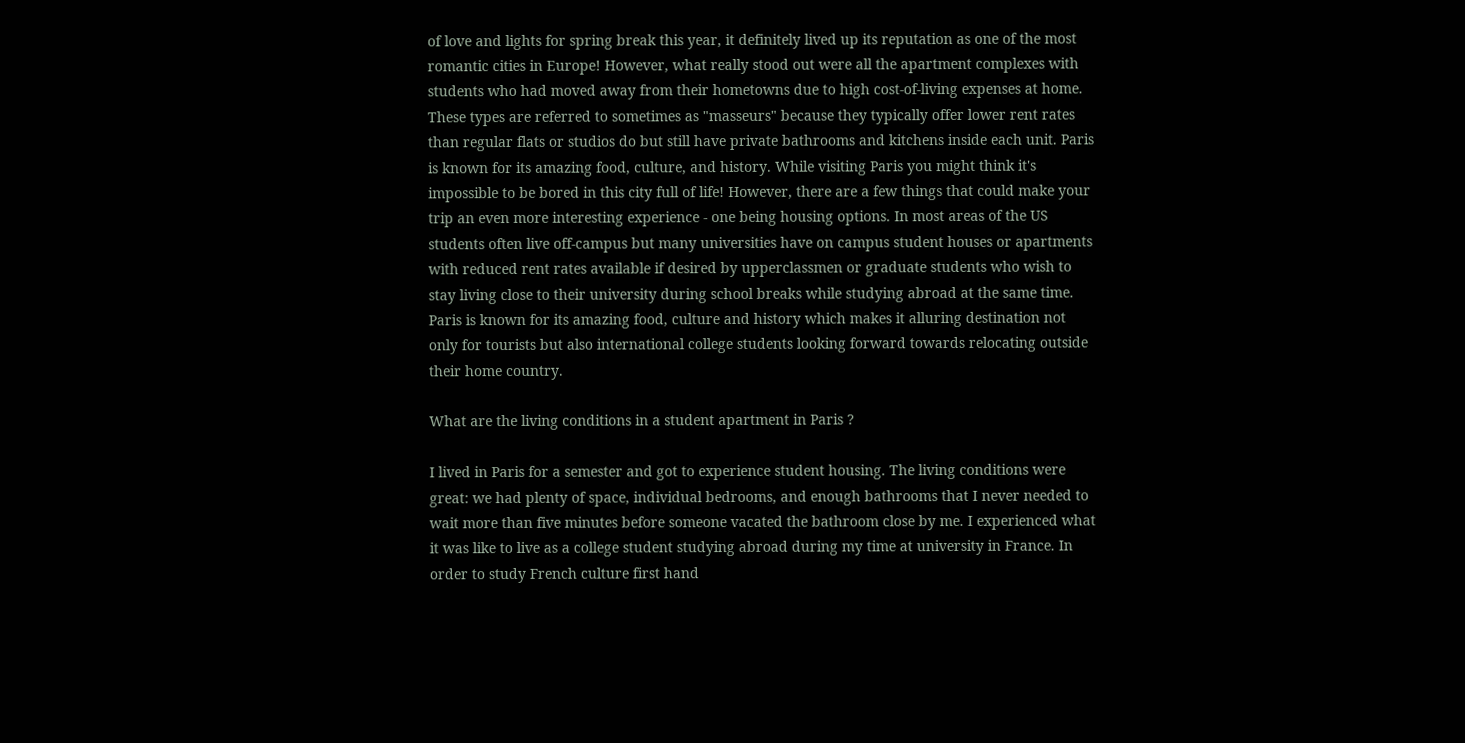of love and lights for spring break this year, it definitely lived up its reputation as one of the most romantic cities in Europe! However, what really stood out were all the apartment complexes with students who had moved away from their hometowns due to high cost-of-living expenses at home. These types are referred to sometimes as "masseurs" because they typically offer lower rent rates than regular flats or studios do but still have private bathrooms and kitchens inside each unit. Paris is known for its amazing food, culture, and history. While visiting Paris you might think it's impossible to be bored in this city full of life! However, there are a few things that could make your trip an even more interesting experience - one being housing options. In most areas of the US students often live off-campus but many universities have on campus student houses or apartments with reduced rent rates available if desired by upperclassmen or graduate students who wish to stay living close to their university during school breaks while studying abroad at the same time. Paris is known for its amazing food, culture and history which makes it alluring destination not only for tourists but also international college students looking forward towards relocating outside their home country.

What are the living conditions in a student apartment in Paris ?

I lived in Paris for a semester and got to experience student housing. The living conditions were great: we had plenty of space, individual bedrooms, and enough bathrooms that I never needed to wait more than five minutes before someone vacated the bathroom close by me. I experienced what it was like to live as a college student studying abroad during my time at university in France. In order to study French culture first hand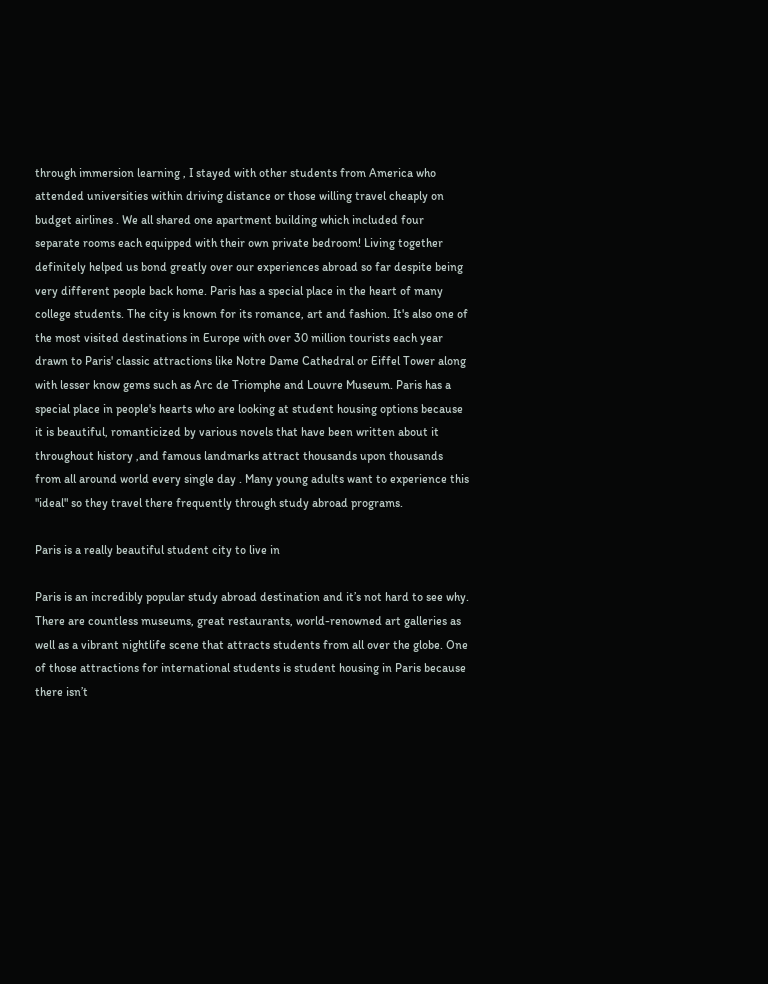through immersion learning , I stayed with other students from America who attended universities within driving distance or those willing travel cheaply on budget airlines . We all shared one apartment building which included four separate rooms each equipped with their own private bedroom! Living together definitely helped us bond greatly over our experiences abroad so far despite being very different people back home. Paris has a special place in the heart of many college students. The city is known for its romance, art and fashion. It's also one of the most visited destinations in Europe with over 30 million tourists each year drawn to Paris' classic attractions like Notre Dame Cathedral or Eiffel Tower along with lesser know gems such as Arc de Triomphe and Louvre Museum. Paris has a special place in people's hearts who are looking at student housing options because it is beautiful, romanticized by various novels that have been written about it throughout history ,and famous landmarks attract thousands upon thousands from all around world every single day . Many young adults want to experience this "ideal" so they travel there frequently through study abroad programs.

Paris is a really beautiful student city to live in

Paris is an incredibly popular study abroad destination and it’s not hard to see why. There are countless museums, great restaurants, world-renowned art galleries as well as a vibrant nightlife scene that attracts students from all over the globe. One of those attractions for international students is student housing in Paris because there isn’t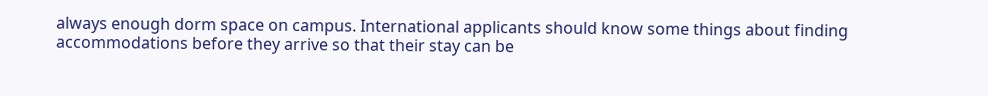always enough dorm space on campus. International applicants should know some things about finding accommodations before they arrive so that their stay can be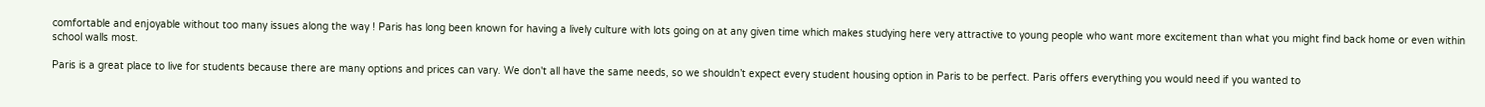comfortable and enjoyable without too many issues along the way ! Paris has long been known for having a lively culture with lots going on at any given time which makes studying here very attractive to young people who want more excitement than what you might find back home or even within school walls most.

Paris is a great place to live for students because there are many options and prices can vary. We don't all have the same needs, so we shouldn’t expect every student housing option in Paris to be perfect. Paris offers everything you would need if you wanted to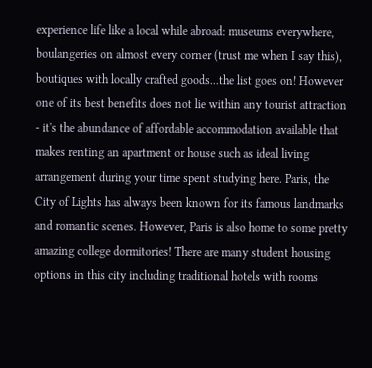experience life like a local while abroad: museums everywhere, boulangeries on almost every corner (trust me when I say this), boutiques with locally crafted goods...the list goes on! However one of its best benefits does not lie within any tourist attraction - it's the abundance of affordable accommodation available that makes renting an apartment or house such as ideal living arrangement during your time spent studying here. Paris, the City of Lights has always been known for its famous landmarks and romantic scenes. However, Paris is also home to some pretty amazing college dormitories! There are many student housing options in this city including traditional hotels with rooms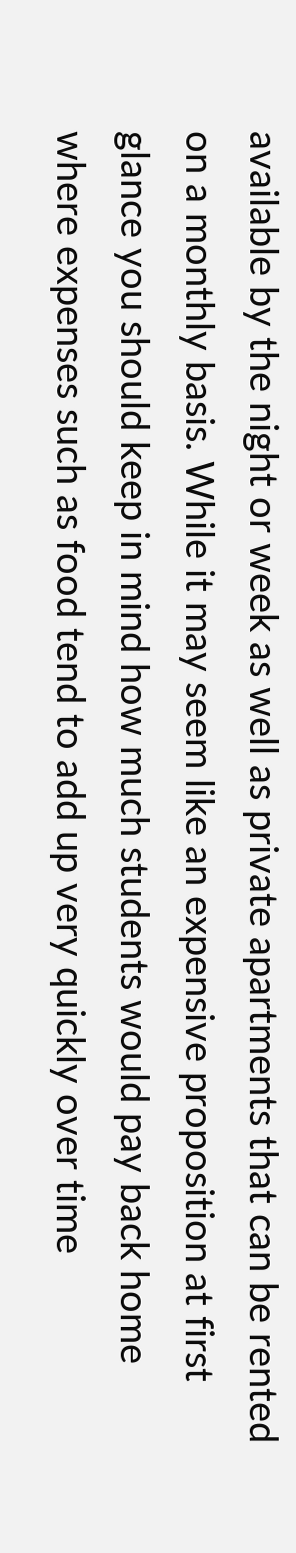available by the night or week as well as private apartments that can be rented on a monthly basis. While it may seem like an expensive proposition at first glance you should keep in mind how much students would pay back home where expenses such as food tend to add up very quickly over time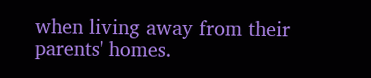when living away from their parents' homes.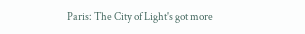Paris: The City of Light's got more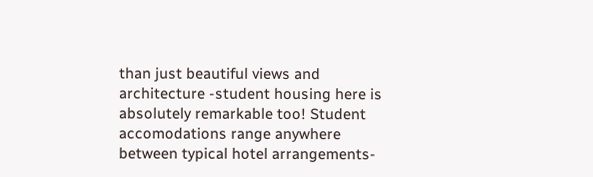than just beautiful views and architecture -student housing here is absolutely remarkable too! Student accomodations range anywhere between typical hotel arrangements-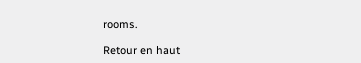rooms.

Retour en haut